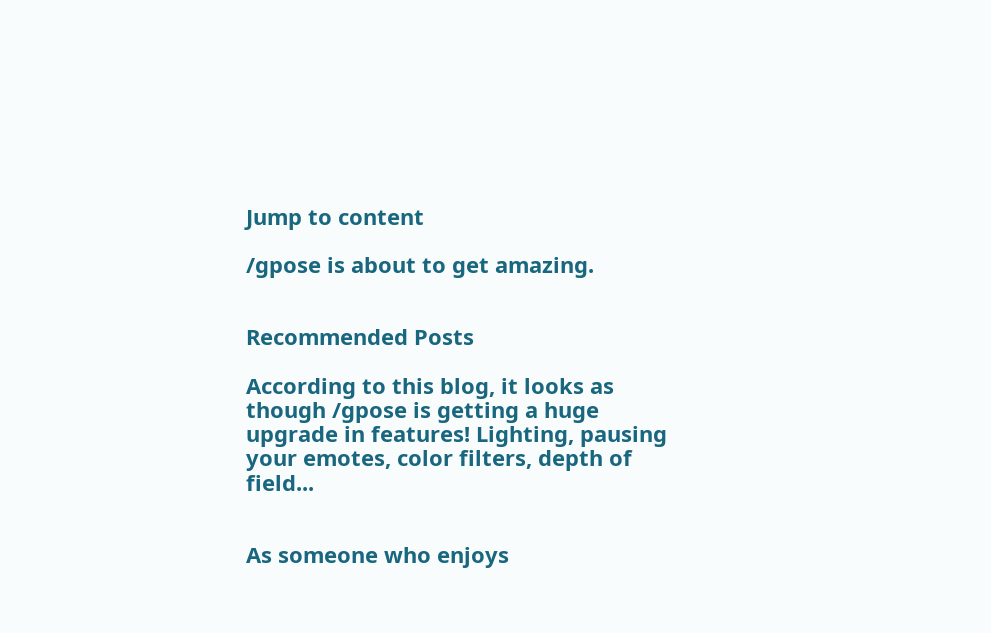Jump to content

/gpose is about to get amazing.


Recommended Posts

According to this blog, it looks as though /gpose is getting a huge upgrade in features! Lighting, pausing your emotes, color filters, depth of field...


As someone who enjoys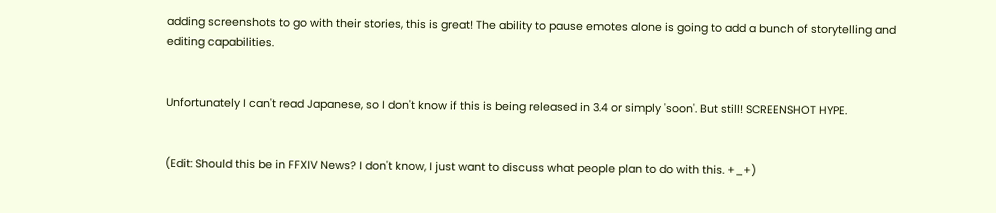adding screenshots to go with their stories, this is great! The ability to pause emotes alone is going to add a bunch of storytelling and editing capabilities.


Unfortunately I can't read Japanese, so I don't know if this is being released in 3.4 or simply 'soon'. But still! SCREENSHOT HYPE.


(Edit: Should this be in FFXIV News? I don't know, I just want to discuss what people plan to do with this. +_+)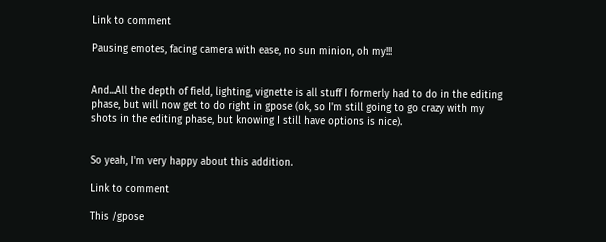Link to comment

Pausing emotes, facing camera with ease, no sun minion, oh my!!!


And...All the depth of field, lighting, vignette is all stuff I formerly had to do in the editing phase, but will now get to do right in gpose (ok, so I'm still going to go crazy with my shots in the editing phase, but knowing I still have options is nice).


So yeah, I'm very happy about this addition.

Link to comment

This /gpose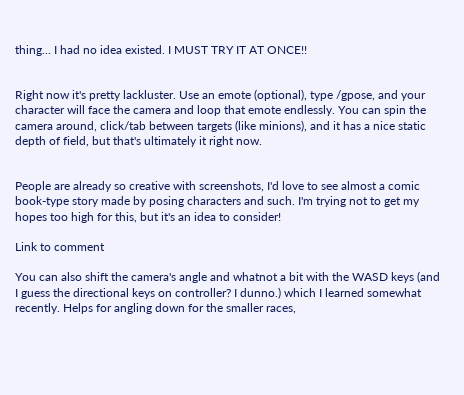thing... I had no idea existed. I MUST TRY IT AT ONCE!!


Right now it's pretty lackluster. Use an emote (optional), type /gpose, and your character will face the camera and loop that emote endlessly. You can spin the camera around, click/tab between targets (like minions), and it has a nice static depth of field, but that's ultimately it right now.


People are already so creative with screenshots, I'd love to see almost a comic book-type story made by posing characters and such. I'm trying not to get my hopes too high for this, but it's an idea to consider!

Link to comment

You can also shift the camera's angle and whatnot a bit with the WASD keys (and I guess the directional keys on controller? I dunno.) which I learned somewhat recently. Helps for angling down for the smaller races,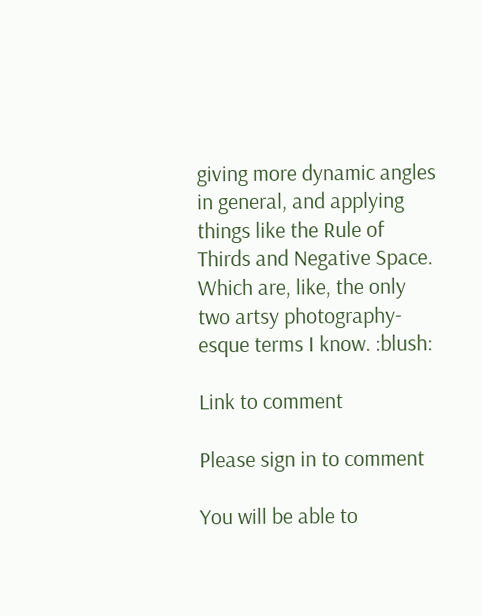giving more dynamic angles in general, and applying things like the Rule of Thirds and Negative Space. Which are, like, the only two artsy photography-esque terms I know. :blush:

Link to comment

Please sign in to comment

You will be able to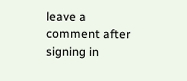leave a comment after signing in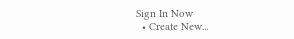Sign In Now
  • Create New...